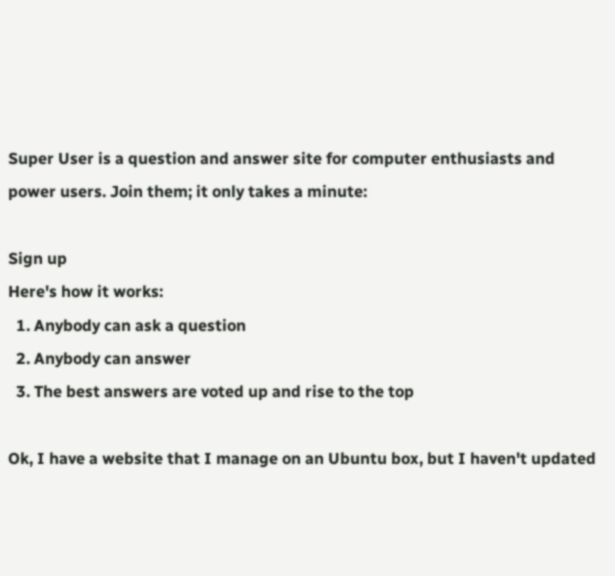Super User is a question and answer site for computer enthusiasts and power users. Join them; it only takes a minute:

Sign up
Here's how it works:
  1. Anybody can ask a question
  2. Anybody can answer
  3. The best answers are voted up and rise to the top

Ok, I have a website that I manage on an Ubuntu box, but I haven't updated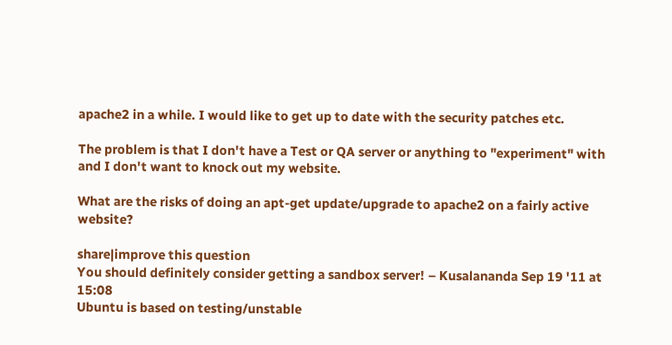apache2 in a while. I would like to get up to date with the security patches etc.

The problem is that I don't have a Test or QA server or anything to "experiment" with and I don't want to knock out my website.

What are the risks of doing an apt-get update/upgrade to apache2 on a fairly active website?

share|improve this question
You should definitely consider getting a sandbox server! – Kusalananda Sep 19 '11 at 15:08
Ubuntu is based on testing/unstable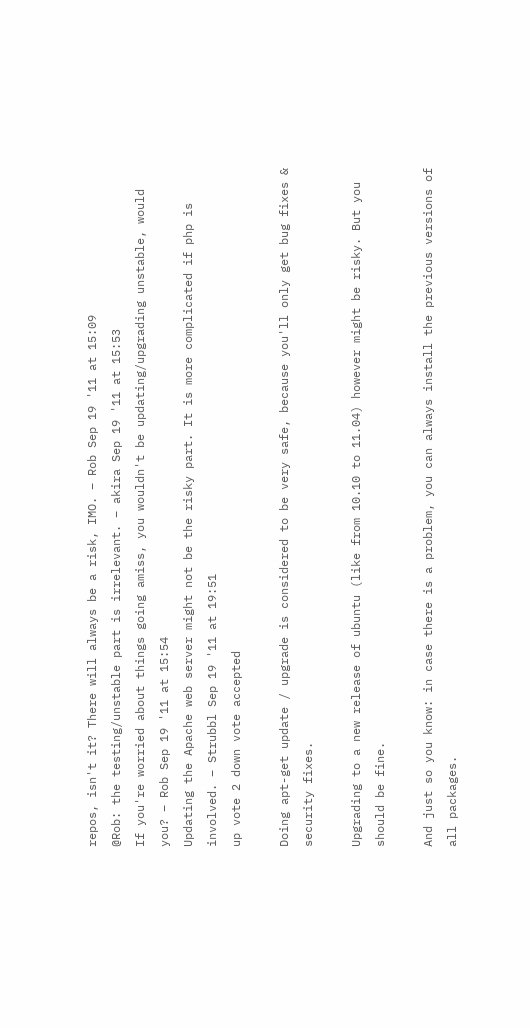repos, isn't it? There will always be a risk, IMO. – Rob Sep 19 '11 at 15:09
@Rob: the testing/unstable part is irrelevant. – akira Sep 19 '11 at 15:53
If you're worried about things going amiss, you wouldn't be updating/upgrading unstable, would you? – Rob Sep 19 '11 at 15:54
Updating the Apache web server might not be the risky part. It is more complicated if php is involved. – Strubbl Sep 19 '11 at 19:51
up vote 2 down vote accepted

Doing apt-get update / upgrade is considered to be very safe, because you'll only get bug fixes & security fixes.

Upgrading to a new release of ubuntu (like from 10.10 to 11.04) however might be risky. But you should be fine.

And just so you know: in case there is a problem, you can always install the previous versions of all packages.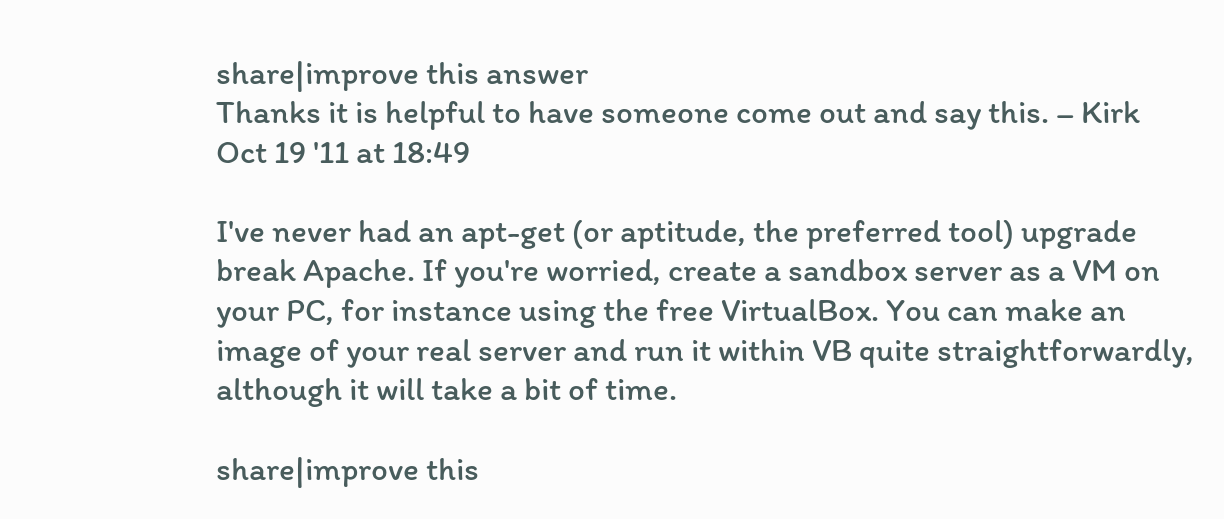share|improve this answer
Thanks it is helpful to have someone come out and say this. – Kirk Oct 19 '11 at 18:49

I've never had an apt-get (or aptitude, the preferred tool) upgrade break Apache. If you're worried, create a sandbox server as a VM on your PC, for instance using the free VirtualBox. You can make an image of your real server and run it within VB quite straightforwardly, although it will take a bit of time.

share|improve this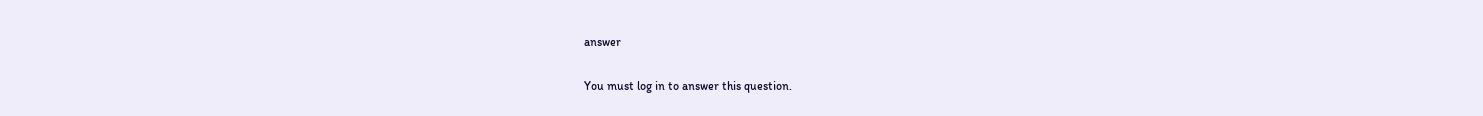answer

You must log in to answer this question.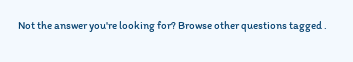Not the answer you're looking for? Browse other questions tagged .